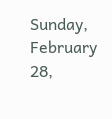Sunday, February 28,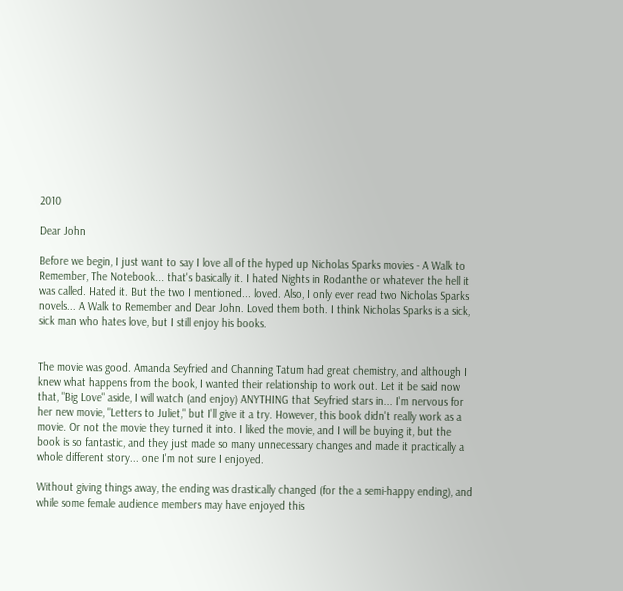2010

Dear John

Before we begin, I just want to say I love all of the hyped up Nicholas Sparks movies - A Walk to Remember, The Notebook... that's basically it. I hated Nights in Rodanthe or whatever the hell it was called. Hated it. But the two I mentioned... loved. Also, I only ever read two Nicholas Sparks novels... A Walk to Remember and Dear John. Loved them both. I think Nicholas Sparks is a sick, sick man who hates love, but I still enjoy his books.


The movie was good. Amanda Seyfried and Channing Tatum had great chemistry, and although I knew what happens from the book, I wanted their relationship to work out. Let it be said now that, "Big Love" aside, I will watch (and enjoy) ANYTHING that Seyfried stars in... I'm nervous for her new movie, "Letters to Juliet," but I'll give it a try. However, this book didn't really work as a movie. Or not the movie they turned it into. I liked the movie, and I will be buying it, but the book is so fantastic, and they just made so many unnecessary changes and made it practically a whole different story... one I'm not sure I enjoyed.

Without giving things away, the ending was drastically changed (for the a semi-happy ending), and while some female audience members may have enjoyed this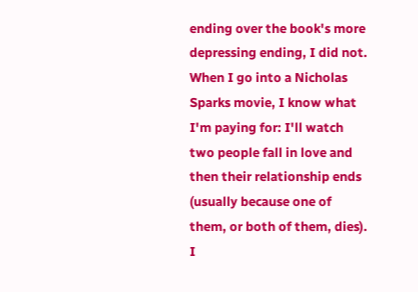ending over the book's more depressing ending, I did not. When I go into a Nicholas Sparks movie, I know what I'm paying for: I'll watch two people fall in love and then their relationship ends (usually because one of them, or both of them, dies). I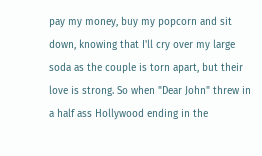pay my money, buy my popcorn and sit down, knowing that I'll cry over my large soda as the couple is torn apart, but their love is strong. So when "Dear John" threw in a half ass Hollywood ending in the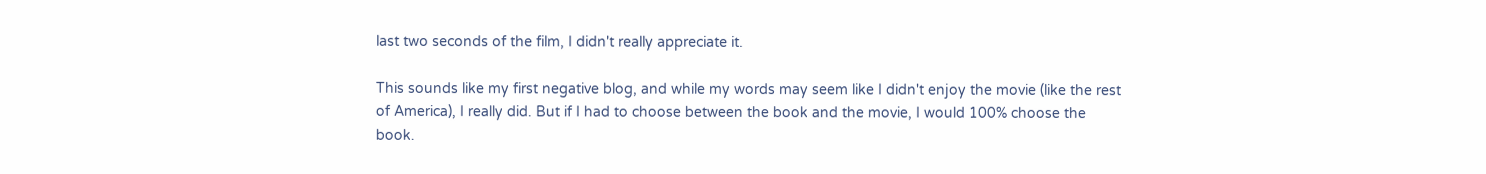last two seconds of the film, I didn't really appreciate it.

This sounds like my first negative blog, and while my words may seem like I didn't enjoy the movie (like the rest of America), I really did. But if I had to choose between the book and the movie, I would 100% choose the book.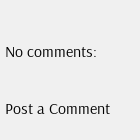No comments:

Post a Comment